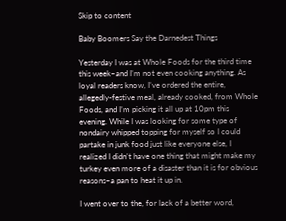Skip to content

Baby Boomers Say the Darnedest Things

Yesterday I was at Whole Foods for the third time this week–and I’m not even cooking anything. As loyal readers know, I’ve ordered the entire, allegedly-festive meal, already cooked, from Whole Foods, and I’m picking it all up at 10pm this evening. While I was looking for some type of nondairy whipped topping for myself so I could partake in junk food just like everyone else, I realized I didn’t have one thing that might make my turkey even more of a disaster than it is for obvious reasons–a pan to heat it up in.

I went over to the, for lack of a better word,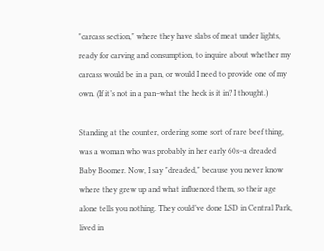"carcass section," where they have slabs of meat under lights, ready for carving and consumption, to inquire about whether my carcass would be in a pan, or would I need to provide one of my own. (If it’s not in a pan–what the heck is it in? I thought.)

Standing at the counter, ordering some sort of rare beef thing, was a woman who was probably in her early 60s–a dreaded Baby Boomer. Now, I say "dreaded," because you never know where they grew up and what influenced them, so their age alone tells you nothing. They could’ve done LSD in Central Park, lived in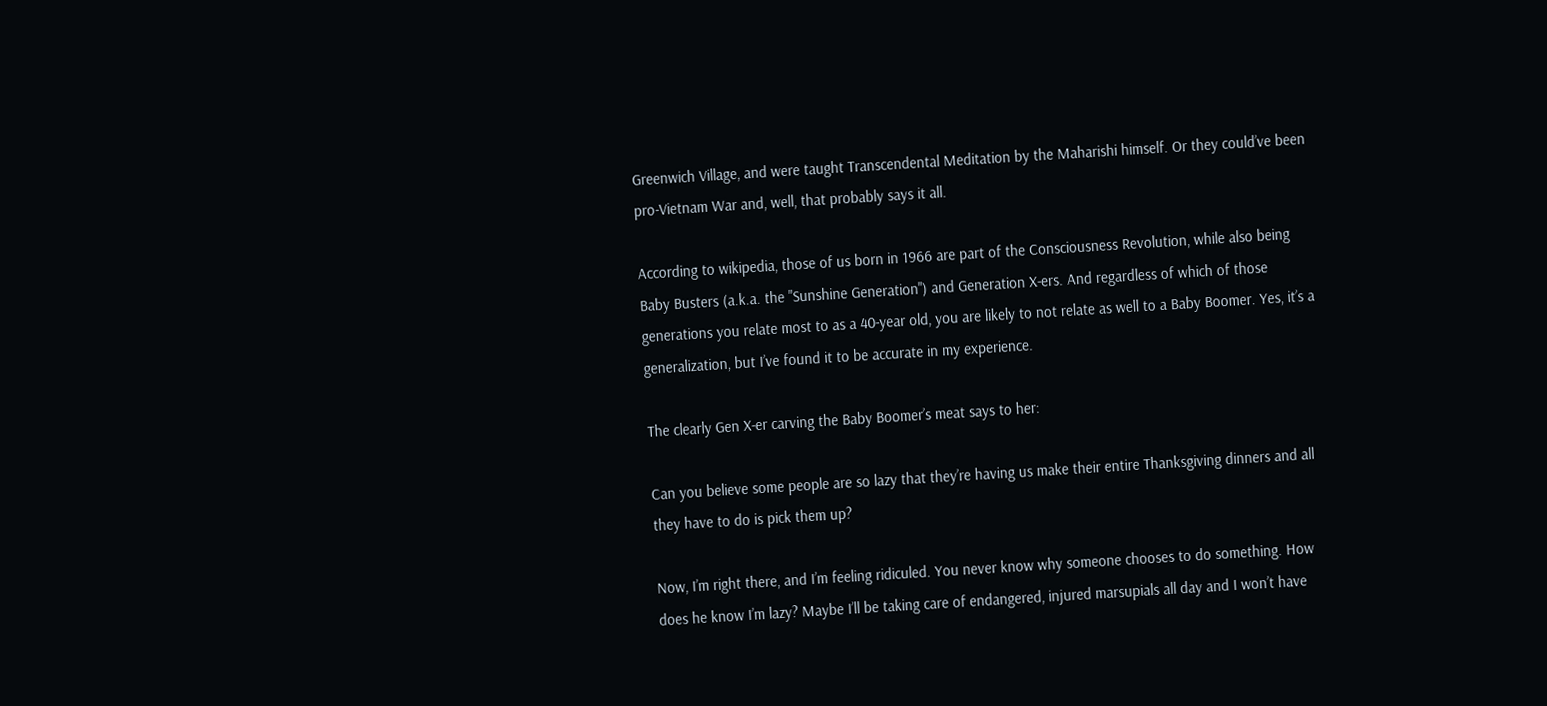Greenwich Village, and were taught Transcendental Meditation by the Maharishi himself. Or they could’ve been pro-Vietnam War and, well, that probably says it all.

According to wikipedia, those of us born in 1966 are part of the Consciousness Revolution, while also being Baby Busters (a.k.a. the "Sunshine Generation") and Generation X-ers. And regardless of which of those generations you relate most to as a 40-year old, you are likely to not relate as well to a Baby Boomer. Yes, it’s a generalization, but I’ve found it to be accurate in my experience.

The clearly Gen X-er carving the Baby Boomer’s meat says to her:

Can you believe some people are so lazy that they’re having us make their entire Thanksgiving dinners and all they have to do is pick them up?

Now, I’m right there, and I’m feeling ridiculed. You never know why someone chooses to do something. How does he know I’m lazy? Maybe I’ll be taking care of endangered, injured marsupials all day and I won’t have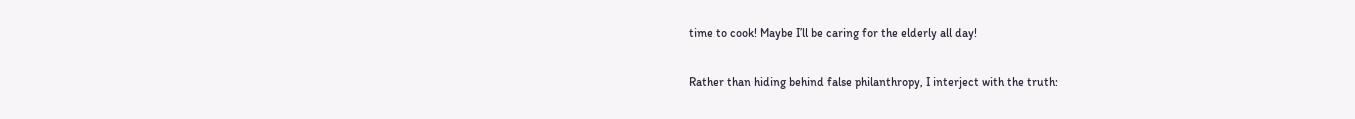time to cook! Maybe I’ll be caring for the elderly all day!

Rather than hiding behind false philanthropy, I interject with the truth: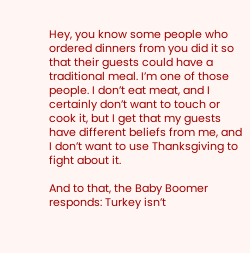Hey, you know some people who ordered dinners from you did it so that their guests could have a traditional meal. I’m one of those people. I don’t eat meat, and I certainly don’t want to touch or cook it, but I get that my guests have different beliefs from me, and I don’t want to use Thanksgiving to fight about it.

And to that, the Baby Boomer responds: Turkey isn’t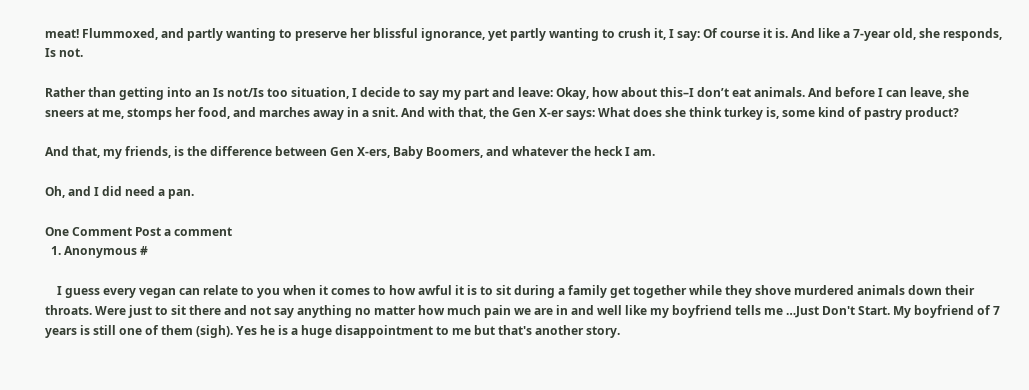meat! Flummoxed, and partly wanting to preserve her blissful ignorance, yet partly wanting to crush it, I say: Of course it is. And like a 7-year old, she responds, Is not.

Rather than getting into an Is not/Is too situation, I decide to say my part and leave: Okay, how about this–I don’t eat animals. And before I can leave, she sneers at me, stomps her food, and marches away in a snit. And with that, the Gen X-er says: What does she think turkey is, some kind of pastry product?

And that, my friends, is the difference between Gen X-ers, Baby Boomers, and whatever the heck I am.

Oh, and I did need a pan.

One Comment Post a comment
  1. Anonymous #

    I guess every vegan can relate to you when it comes to how awful it is to sit during a family get together while they shove murdered animals down their throats. Were just to sit there and not say anything no matter how much pain we are in and well like my boyfriend tells me …Just Don't Start. My boyfriend of 7 years is still one of them (sigh). Yes he is a huge disappointment to me but that's another story.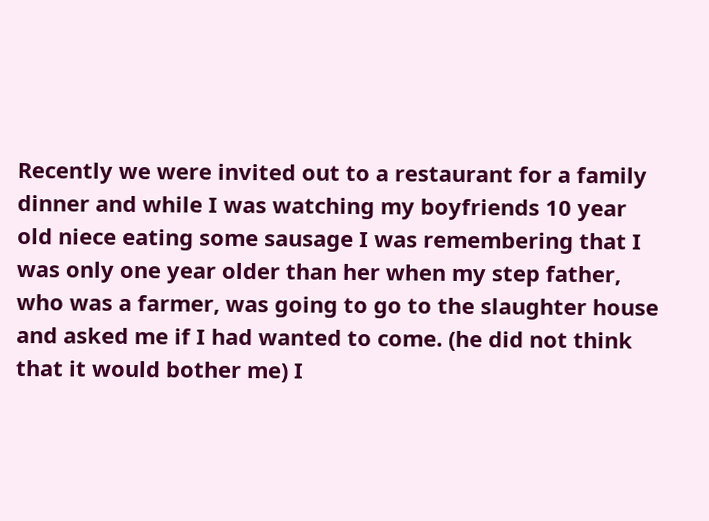Recently we were invited out to a restaurant for a family dinner and while I was watching my boyfriends 10 year old niece eating some sausage I was remembering that I was only one year older than her when my step father, who was a farmer, was going to go to the slaughter house and asked me if I had wanted to come. (he did not think that it would bother me) I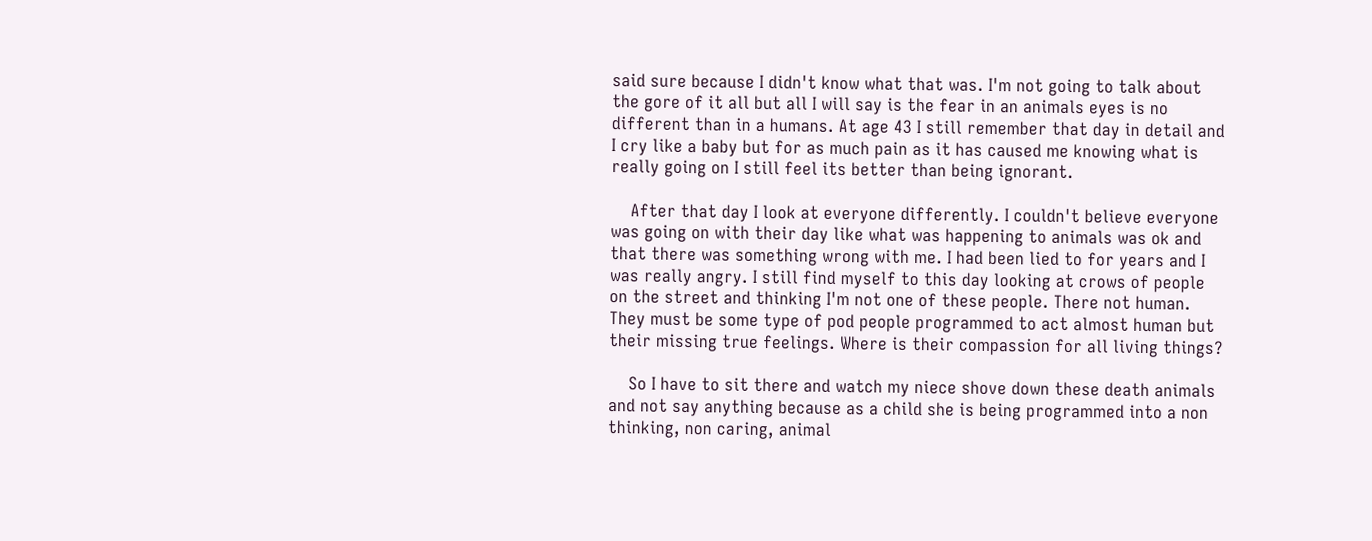said sure because I didn't know what that was. I'm not going to talk about the gore of it all but all I will say is the fear in an animals eyes is no different than in a humans. At age 43 I still remember that day in detail and I cry like a baby but for as much pain as it has caused me knowing what is really going on I still feel its better than being ignorant.

    After that day I look at everyone differently. I couldn't believe everyone was going on with their day like what was happening to animals was ok and that there was something wrong with me. I had been lied to for years and I was really angry. I still find myself to this day looking at crows of people on the street and thinking I'm not one of these people. There not human. They must be some type of pod people programmed to act almost human but their missing true feelings. Where is their compassion for all living things?

    So I have to sit there and watch my niece shove down these death animals and not say anything because as a child she is being programmed into a non thinking, non caring, animal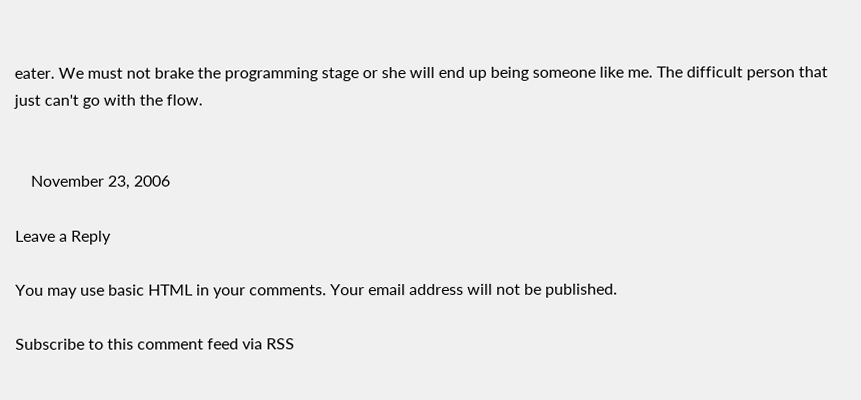eater. We must not brake the programming stage or she will end up being someone like me. The difficult person that just can't go with the flow.


    November 23, 2006

Leave a Reply

You may use basic HTML in your comments. Your email address will not be published.

Subscribe to this comment feed via RSS